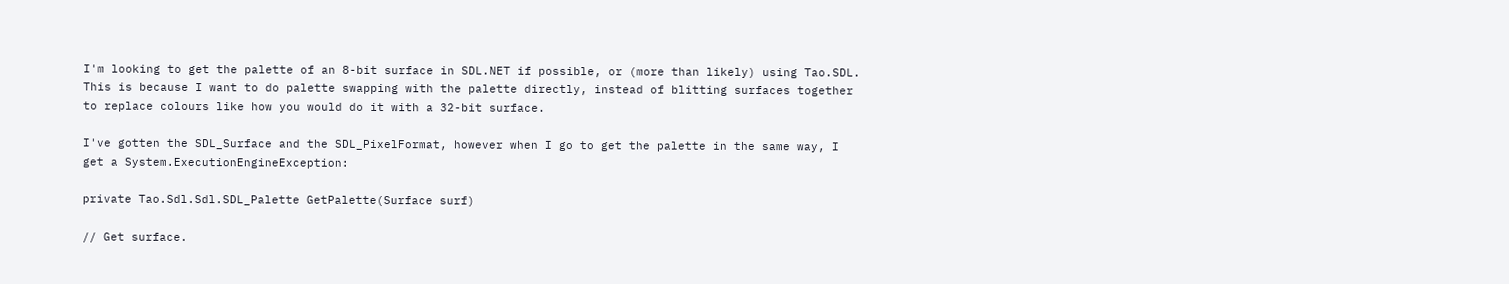I'm looking to get the palette of an 8-bit surface in SDL.NET if possible, or (more than likely) using Tao.SDL. This is because I want to do palette swapping with the palette directly, instead of blitting surfaces together to replace colours like how you would do it with a 32-bit surface.

I've gotten the SDL_Surface and the SDL_PixelFormat, however when I go to get the palette in the same way, I get a System.ExecutionEngineException:

private Tao.Sdl.Sdl.SDL_Palette GetPalette(Surface surf)

// Get surface.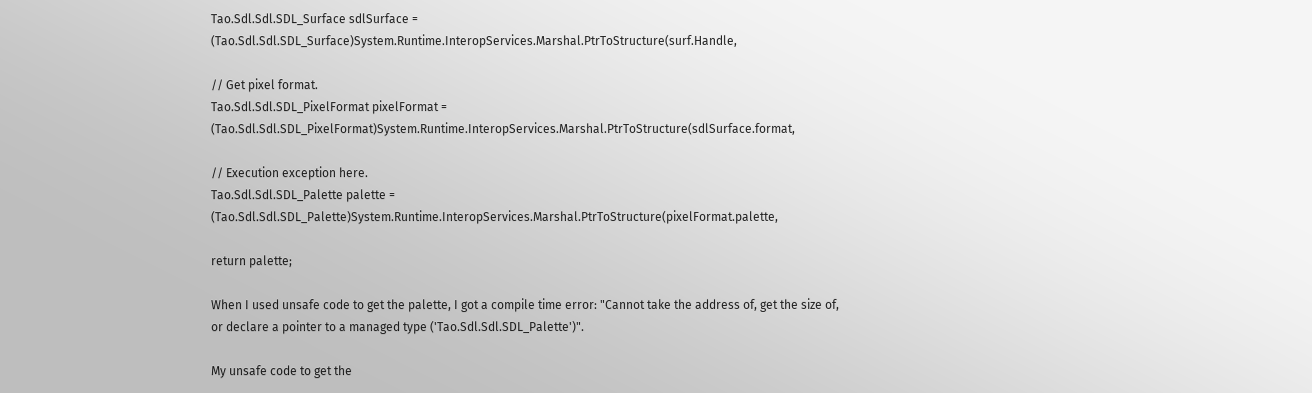Tao.Sdl.Sdl.SDL_Surface sdlSurface = (Tao.Sdl.Sdl.SDL_Surface)System.Runtime.InteropServices.Marshal.PtrToStructure(surf.Handle,

// Get pixel format.
Tao.Sdl.Sdl.SDL_PixelFormat pixelFormat = (Tao.Sdl.Sdl.SDL_PixelFormat)System.Runtime.InteropServices.Marshal.PtrToStructure(sdlSurface.format,

// Execution exception here.
Tao.Sdl.Sdl.SDL_Palette palette = (Tao.Sdl.Sdl.SDL_Palette)System.Runtime.InteropServices.Marshal.PtrToStructure(pixelFormat.palette,

return palette;

When I used unsafe code to get the palette, I got a compile time error: "Cannot take the address of, get the size of, or declare a pointer to a managed type ('Tao.Sdl.Sdl.SDL_Palette')".

My unsafe code to get the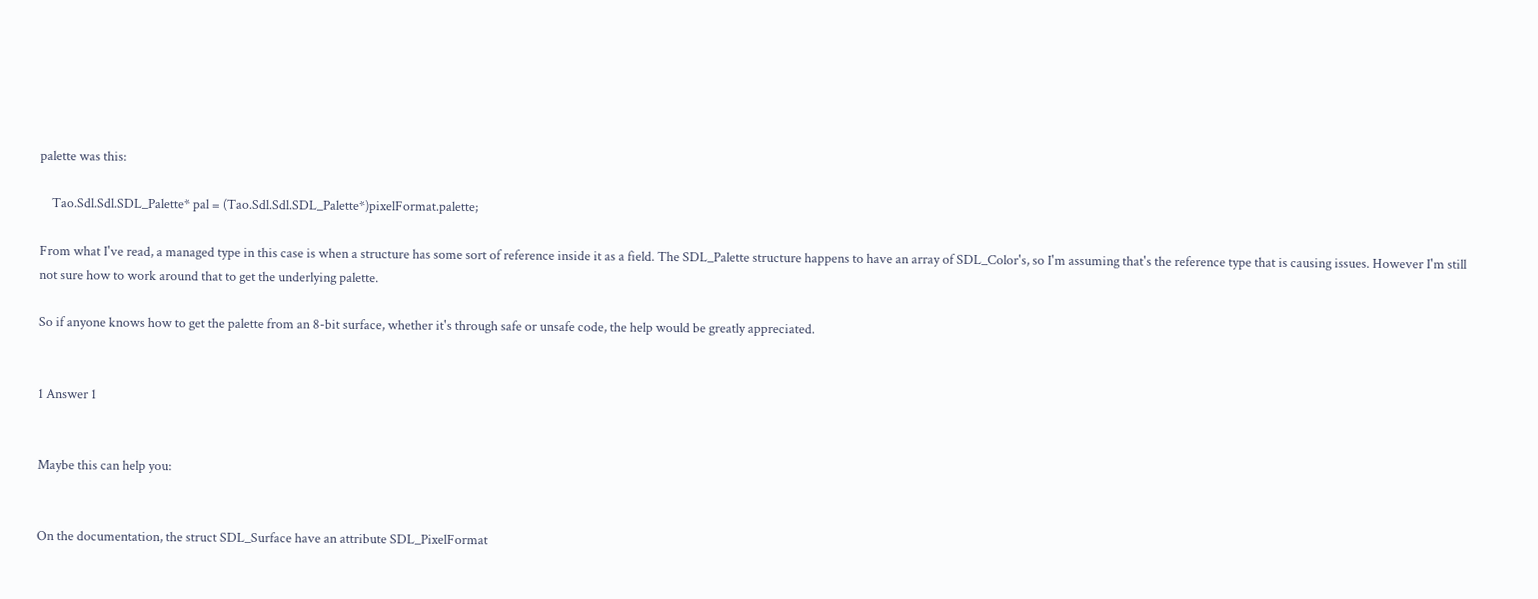palette was this:

    Tao.Sdl.Sdl.SDL_Palette* pal = (Tao.Sdl.Sdl.SDL_Palette*)pixelFormat.palette;

From what I've read, a managed type in this case is when a structure has some sort of reference inside it as a field. The SDL_Palette structure happens to have an array of SDL_Color's, so I'm assuming that's the reference type that is causing issues. However I'm still not sure how to work around that to get the underlying palette.

So if anyone knows how to get the palette from an 8-bit surface, whether it's through safe or unsafe code, the help would be greatly appreciated.


1 Answer 1


Maybe this can help you:


On the documentation, the struct SDL_Surface have an attribute SDL_PixelFormat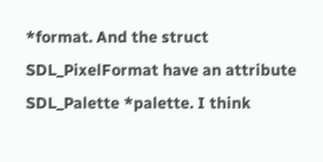*format. And the struct SDL_PixelFormat have an attribute SDL_Palette *palette. I think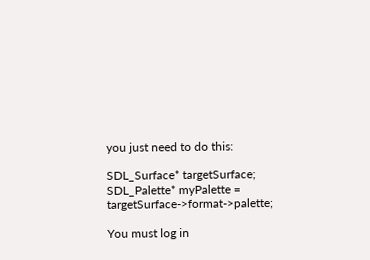you just need to do this:

SDL_Surface* targetSurface;
SDL_Palette* myPalette = targetSurface->format->palette;

You must log in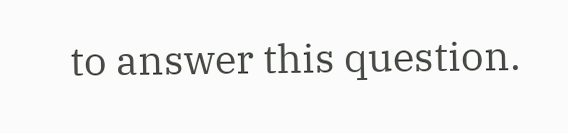to answer this question.